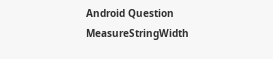Android Question MeasureStringWidth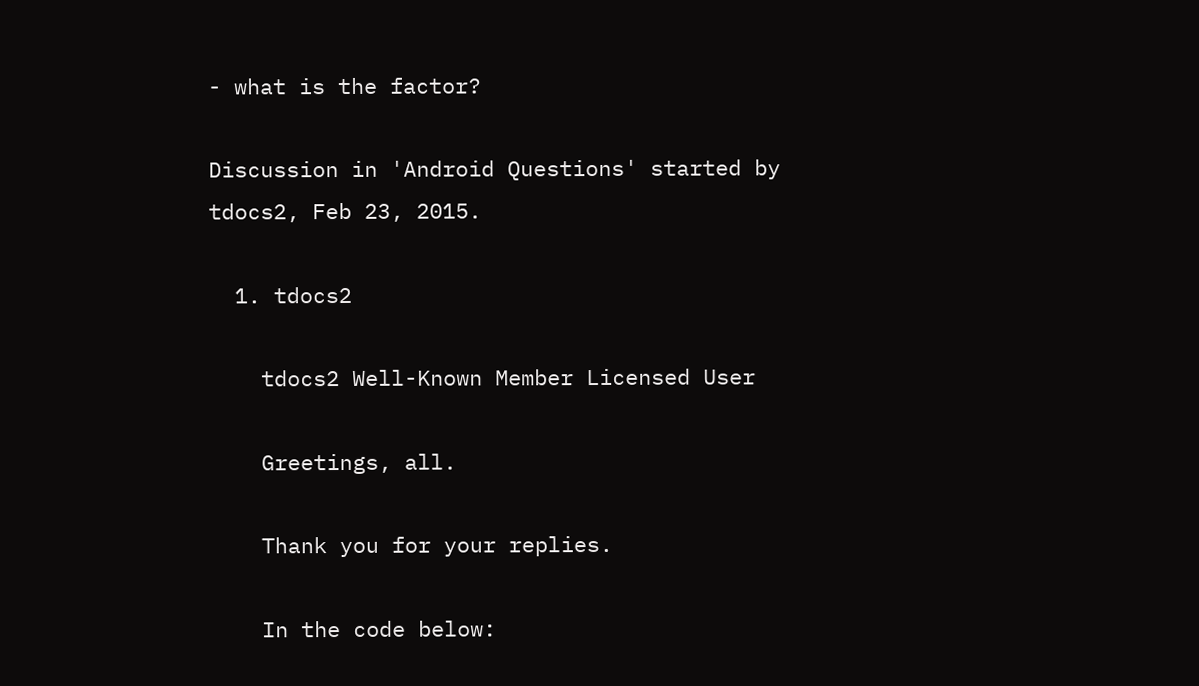- what is the factor?

Discussion in 'Android Questions' started by tdocs2, Feb 23, 2015.

  1. tdocs2

    tdocs2 Well-Known Member Licensed User

    Greetings, all.

    Thank you for your replies.

    In the code below: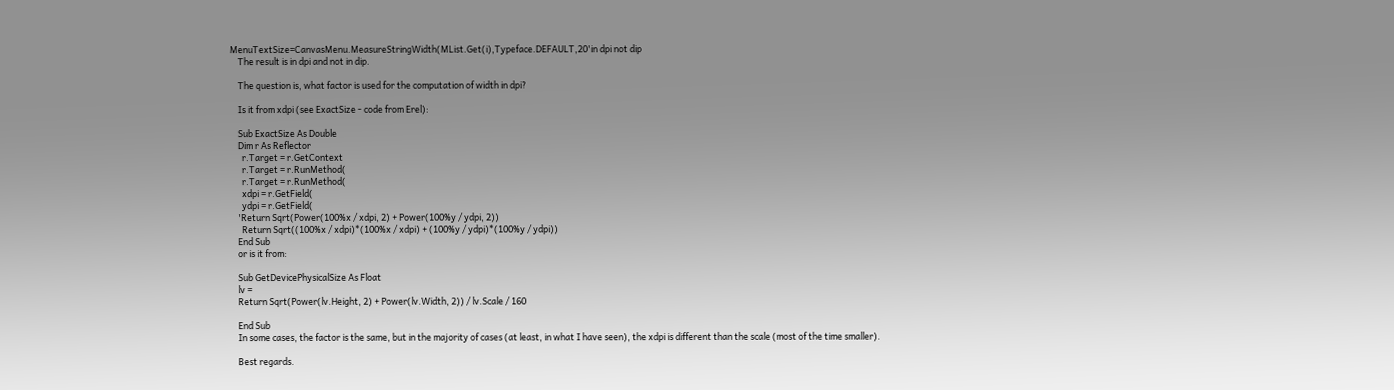MenuTextSize=CanvasMenu.MeasureStringWidth(MList.Get(i),Typeface.DEFAULT,20'in dpi not dip
    The result is in dpi and not in dip.

    The question is, what factor is used for the computation of width in dpi?

    Is it from xdpi (see ExactSize - code from Erel):

    Sub ExactSize As Double
    Dim r As Reflector
      r.Target = r.GetContext
      r.Target = r.RunMethod(
      r.Target = r.RunMethod(
      xdpi = r.GetField(
      ydpi = r.GetField(
    'Return Sqrt(Power(100%x / xdpi, 2) + Power(100%y / ydpi, 2))
      Return Sqrt((100%x / xdpi)*(100%x / xdpi) + (100%y / ydpi)*(100%y / ydpi))
    End Sub
    or is it from:

    Sub GetDevicePhysicalSize As Float
    lv =
    Return Sqrt(Power(lv.Height, 2) + Power(lv.Width, 2)) / lv.Scale / 160

    End Sub
    In some cases, the factor is the same, but in the majority of cases (at least, in what I have seen), the xdpi is different than the scale (most of the time smaller).

    Best regards.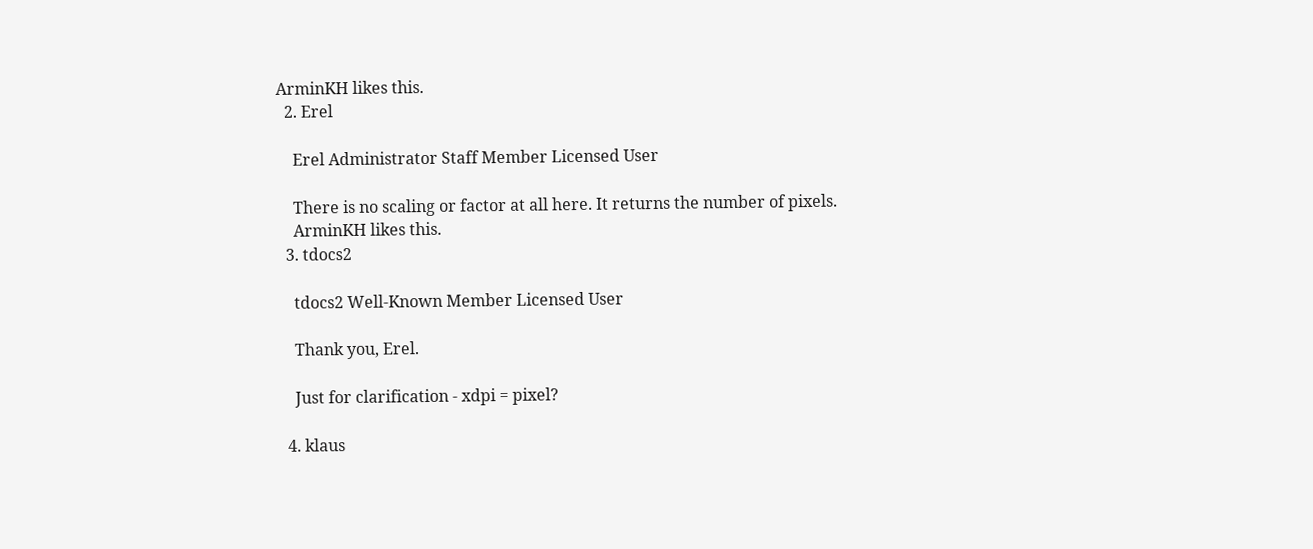ArminKH likes this.
  2. Erel

    Erel Administrator Staff Member Licensed User

    There is no scaling or factor at all here. It returns the number of pixels.
    ArminKH likes this.
  3. tdocs2

    tdocs2 Well-Known Member Licensed User

    Thank you, Erel.

    Just for clarification - xdpi = pixel?

  4. klaus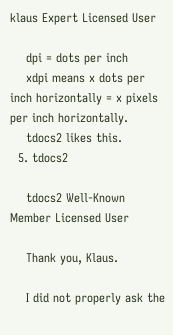klaus Expert Licensed User

    dpi = dots per inch
    xdpi means x dots per inch horizontally = x pixels per inch horizontally.
    tdocs2 likes this.
  5. tdocs2

    tdocs2 Well-Known Member Licensed User

    Thank you, Klaus.

    I did not properly ask the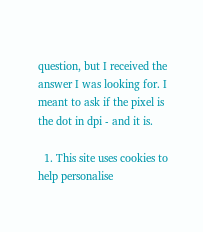question, but I received the answer I was looking for. I meant to ask if the pixel is the dot in dpi - and it is.

  1. This site uses cookies to help personalise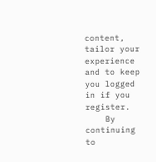content, tailor your experience and to keep you logged in if you register.
    By continuing to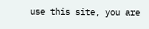use this site, you are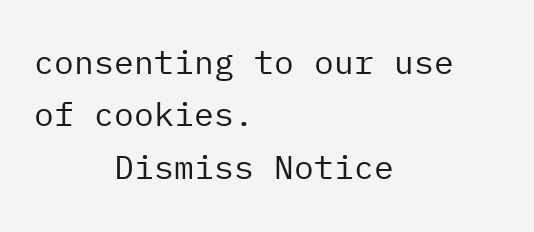consenting to our use of cookies.
    Dismiss Notice